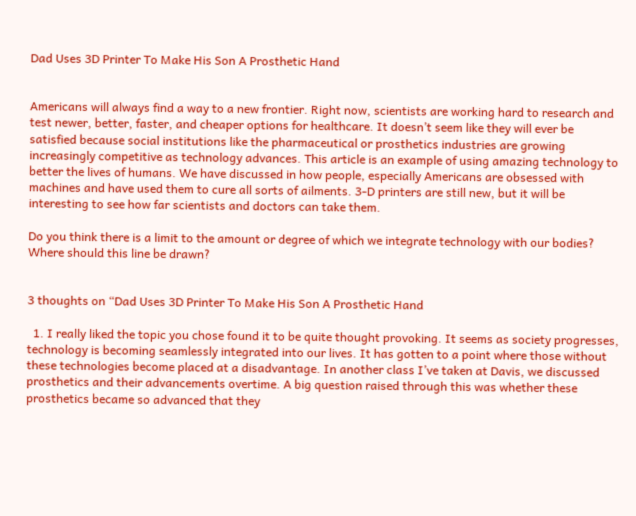Dad Uses 3D Printer To Make His Son A Prosthetic Hand


Americans will always find a way to a new frontier. Right now, scientists are working hard to research and test newer, better, faster, and cheaper options for healthcare. It doesn’t seem like they will ever be satisfied because social institutions like the pharmaceutical or prosthetics industries are growing increasingly competitive as technology advances. This article is an example of using amazing technology to better the lives of humans. We have discussed in how people, especially Americans are obsessed with machines and have used them to cure all sorts of ailments. 3-D printers are still new, but it will be interesting to see how far scientists and doctors can take them.

Do you think there is a limit to the amount or degree of which we integrate technology with our bodies? Where should this line be drawn?


3 thoughts on “Dad Uses 3D Printer To Make His Son A Prosthetic Hand

  1. I really liked the topic you chose found it to be quite thought provoking. It seems as society progresses, technology is becoming seamlessly integrated into our lives. It has gotten to a point where those without these technologies become placed at a disadvantage. In another class I’ve taken at Davis, we discussed prosthetics and their advancements overtime. A big question raised through this was whether these prosthetics became so advanced that they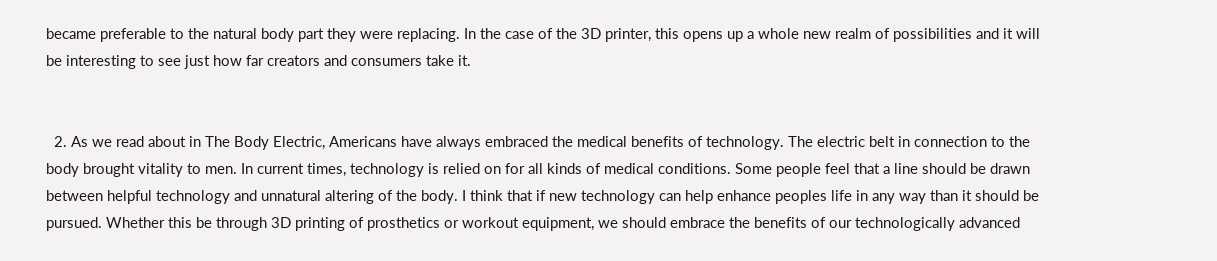became preferable to the natural body part they were replacing. In the case of the 3D printer, this opens up a whole new realm of possibilities and it will be interesting to see just how far creators and consumers take it.


  2. As we read about in The Body Electric, Americans have always embraced the medical benefits of technology. The electric belt in connection to the body brought vitality to men. In current times, technology is relied on for all kinds of medical conditions. Some people feel that a line should be drawn between helpful technology and unnatural altering of the body. I think that if new technology can help enhance peoples life in any way than it should be pursued. Whether this be through 3D printing of prosthetics or workout equipment, we should embrace the benefits of our technologically advanced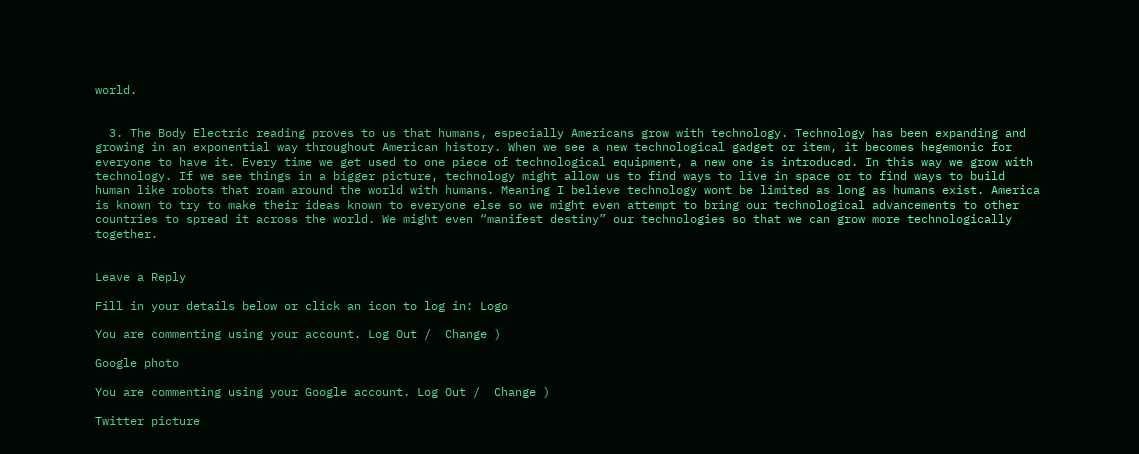world.


  3. The Body Electric reading proves to us that humans, especially Americans grow with technology. Technology has been expanding and growing in an exponential way throughout American history. When we see a new technological gadget or item, it becomes hegemonic for everyone to have it. Every time we get used to one piece of technological equipment, a new one is introduced. In this way we grow with technology. If we see things in a bigger picture, technology might allow us to find ways to live in space or to find ways to build human like robots that roam around the world with humans. Meaning I believe technology wont be limited as long as humans exist. America is known to try to make their ideas known to everyone else so we might even attempt to bring our technological advancements to other countries to spread it across the world. We might even “manifest destiny” our technologies so that we can grow more technologically together.


Leave a Reply

Fill in your details below or click an icon to log in: Logo

You are commenting using your account. Log Out /  Change )

Google photo

You are commenting using your Google account. Log Out /  Change )

Twitter picture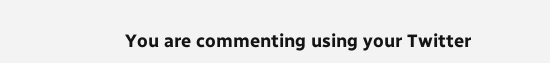You are commenting using your Twitter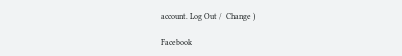account. Log Out /  Change )

Facebook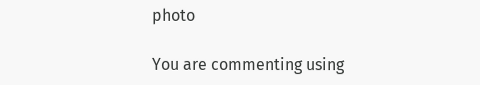photo

You are commenting using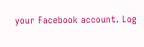your Facebook account. Log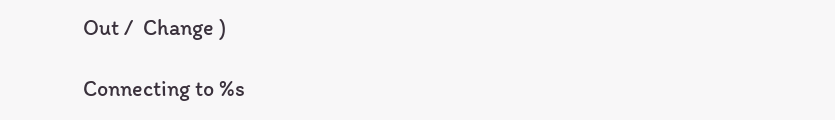Out /  Change )

Connecting to %s